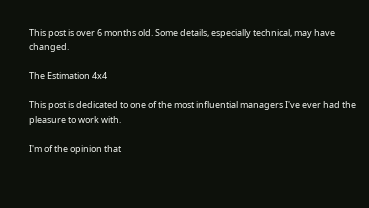This post is over 6 months old. Some details, especially technical, may have changed.

The Estimation 4x4

This post is dedicated to one of the most influential managers I've ever had the pleasure to work with.

I'm of the opinion that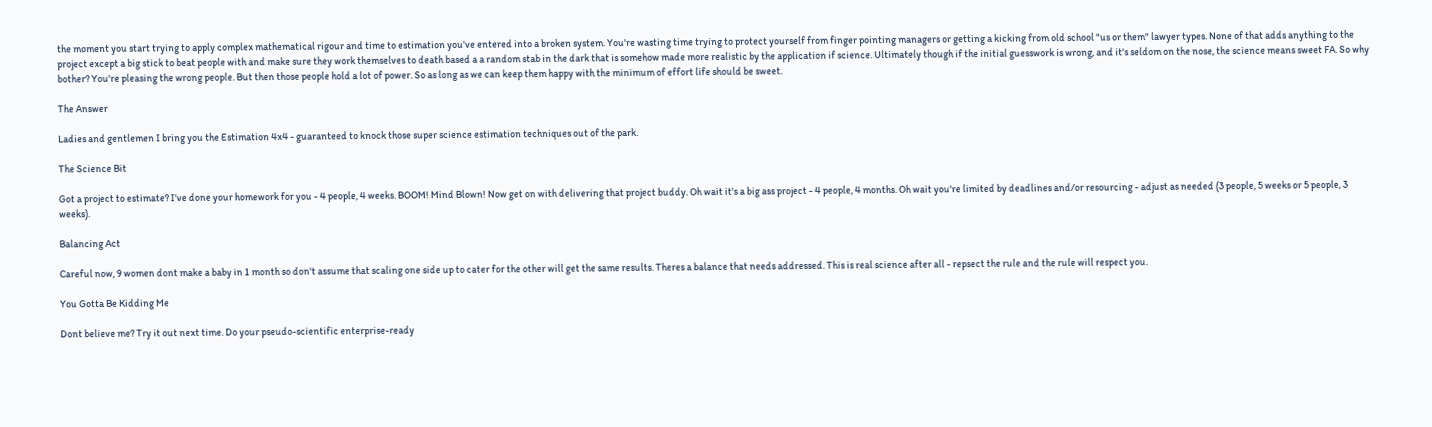the moment you start trying to apply complex mathematical rigour and time to estimation you've entered into a broken system. You're wasting time trying to protect yourself from finger pointing managers or getting a kicking from old school "us or them" lawyer types. None of that adds anything to the project except a big stick to beat people with and make sure they work themselves to death based a a random stab in the dark that is somehow made more realistic by the application if science. Ultimately though if the initial guesswork is wrong, and it's seldom on the nose, the science means sweet FA. So why bother? You're pleasing the wrong people. But then those people hold a lot of power. So as long as we can keep them happy with the minimum of effort life should be sweet.

The Answer

Ladies and gentlemen I bring you the Estimation 4x4 - guaranteed to knock those super science estimation techniques out of the park.

The Science Bit

Got a project to estimate? I've done your homework for you - 4 people, 4 weeks. BOOM! Mind Blown! Now get on with delivering that project buddy. Oh wait it's a big ass project - 4 people, 4 months. Oh wait you're limited by deadlines and/or resourcing - adjust as needed (3 people, 5 weeks or 5 people, 3 weeks).

Balancing Act

Careful now, 9 women dont make a baby in 1 month so don't assume that scaling one side up to cater for the other will get the same results. Theres a balance that needs addressed. This is real science after all - repsect the rule and the rule will respect you.

You Gotta Be Kidding Me

Dont believe me? Try it out next time. Do your pseudo-scientific enterprise-ready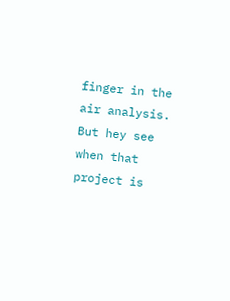finger in the air analysis. But hey see when that project is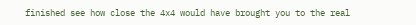finished see how close the 4x4 would have brought you to the real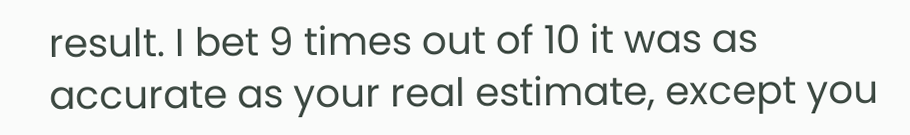result. I bet 9 times out of 10 it was as accurate as your real estimate, except you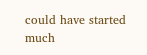could have started much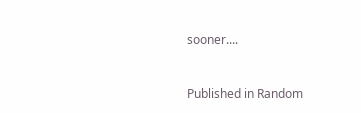sooner....


Published in Random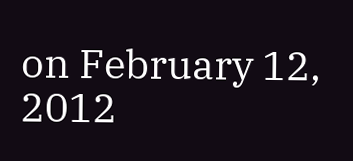on February 12, 2012